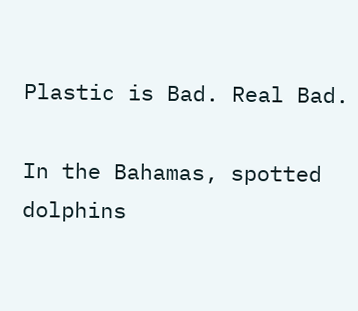Plastic is Bad. Real Bad.

In the Bahamas, spotted dolphins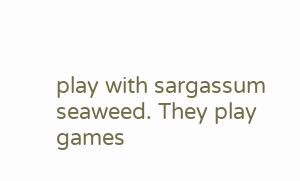play with sargassum seaweed. They play games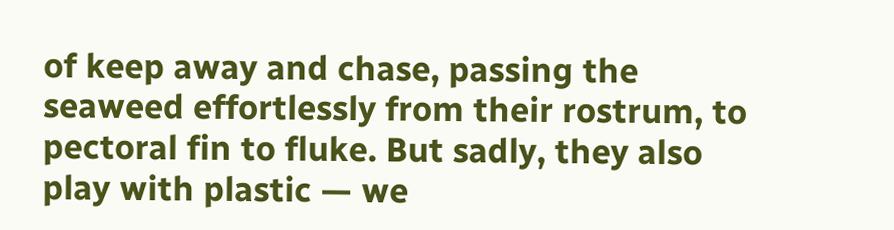of keep away and chase, passing the seaweed effortlessly from their rostrum, to pectoral fin to fluke. But sadly, they also play with plastic — we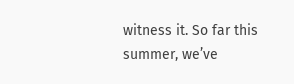witness it. So far this summer, we’ve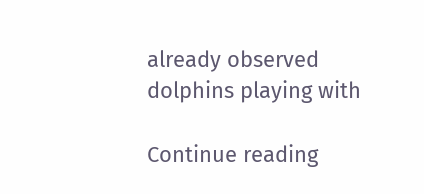already observed dolphins playing with

Continue reading